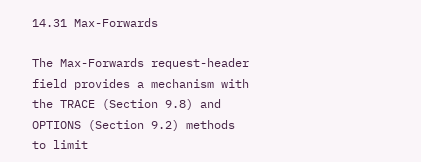14.31 Max-Forwards

The Max-Forwards request-header field provides a mechanism with the TRACE (Section 9.8) and OPTIONS (Section 9.2) methods to limit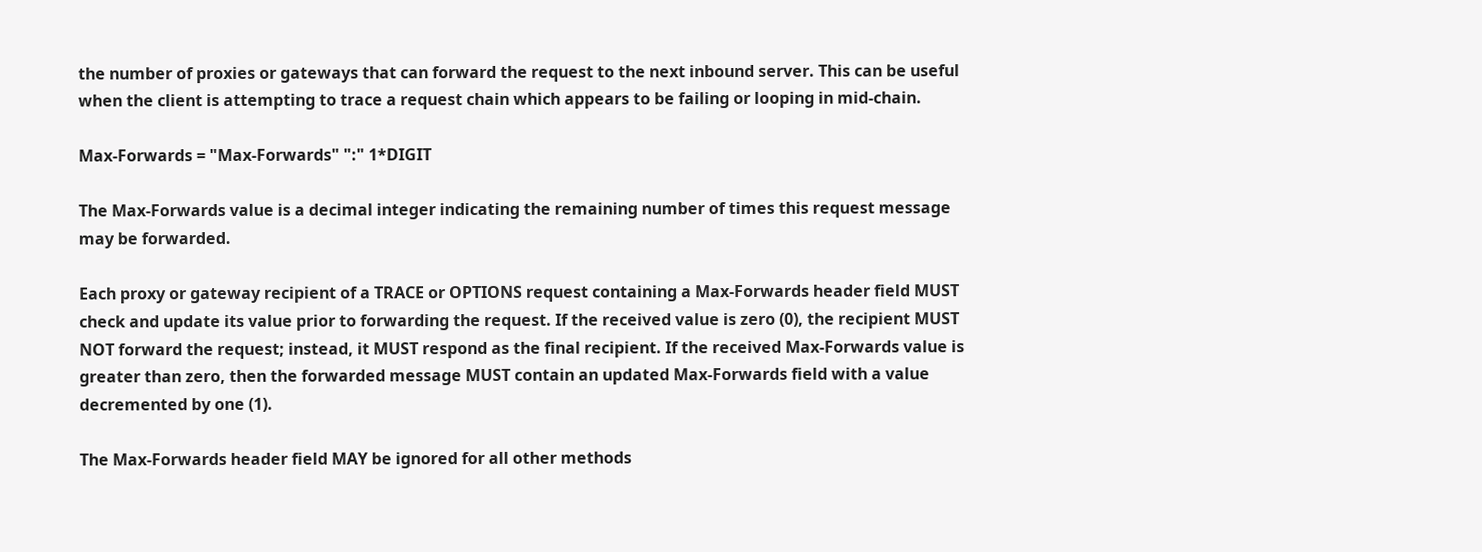the number of proxies or gateways that can forward the request to the next inbound server. This can be useful when the client is attempting to trace a request chain which appears to be failing or looping in mid-chain.

Max-Forwards = "Max-Forwards" ":" 1*DIGIT

The Max-Forwards value is a decimal integer indicating the remaining number of times this request message may be forwarded.

Each proxy or gateway recipient of a TRACE or OPTIONS request containing a Max-Forwards header field MUST check and update its value prior to forwarding the request. If the received value is zero (0), the recipient MUST NOT forward the request; instead, it MUST respond as the final recipient. If the received Max-Forwards value is greater than zero, then the forwarded message MUST contain an updated Max-Forwards field with a value decremented by one (1).

The Max-Forwards header field MAY be ignored for all other methods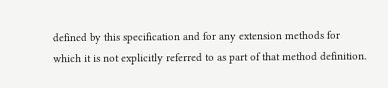defined by this specification and for any extension methods for which it is not explicitly referred to as part of that method definition.